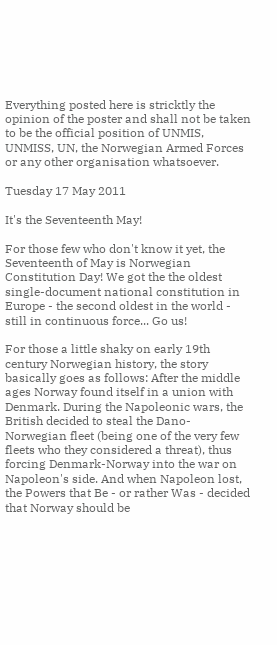Everything posted here is stricktly the opinion of the poster and shall not be taken to be the official position of UNMIS, UNMISS, UN, the Norwegian Armed Forces or any other organisation whatsoever.

Tuesday 17 May 2011

It's the Seventeenth May!

For those few who don't know it yet, the Seventeenth of May is Norwegian Constitution Day! We got the the oldest single-document national constitution in Europe - the second oldest in the world - still in continuous force... Go us!

For those a little shaky on early 19th century Norwegian history, the story basically goes as follows: After the middle ages Norway found itself in a union with Denmark. During the Napoleonic wars, the British decided to steal the Dano-Norwegian fleet (being one of the very few fleets who they considered a threat), thus forcing Denmark-Norway into the war on Napoleon's side. And when Napoleon lost, the Powers that Be - or rather Was - decided that Norway should be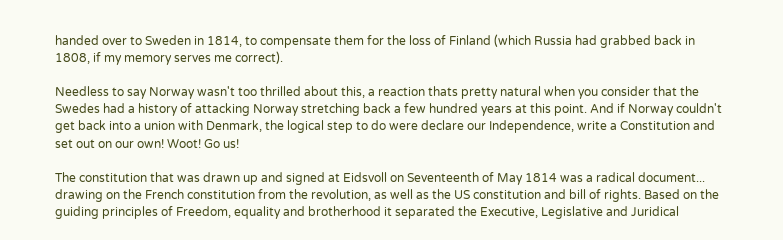handed over to Sweden in 1814, to compensate them for the loss of Finland (which Russia had grabbed back in 1808, if my memory serves me correct).

Needless to say Norway wasn't too thrilled about this, a reaction thats pretty natural when you consider that the Swedes had a history of attacking Norway stretching back a few hundred years at this point. And if Norway couldn't get back into a union with Denmark, the logical step to do were declare our Independence, write a Constitution and set out on our own! Woot! Go us!

The constitution that was drawn up and signed at Eidsvoll on Seventeenth of May 1814 was a radical document... drawing on the French constitution from the revolution, as well as the US constitution and bill of rights. Based on the guiding principles of Freedom, equality and brotherhood it separated the Executive, Legislative and Juridical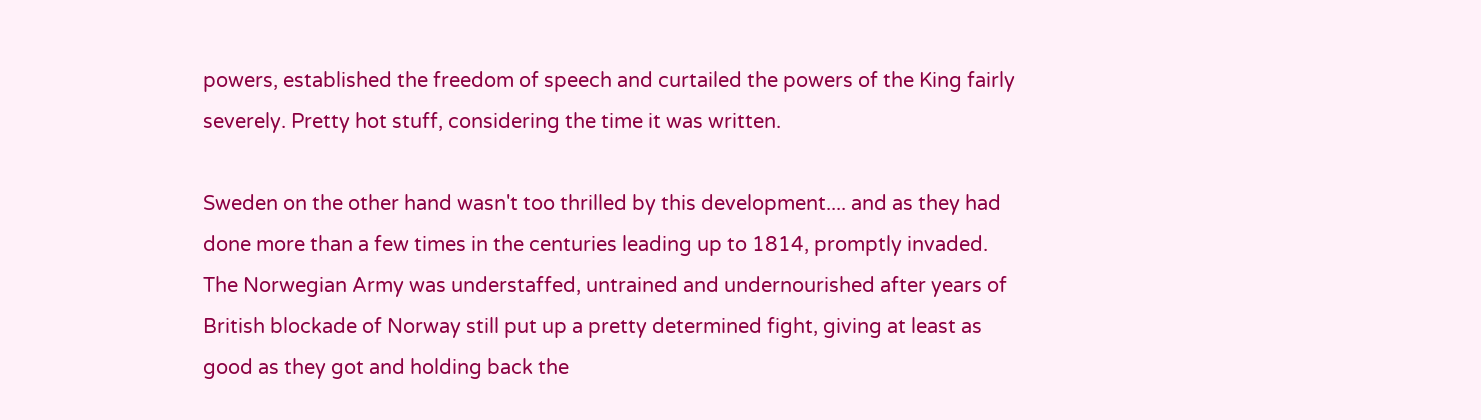powers, established the freedom of speech and curtailed the powers of the King fairly severely. Pretty hot stuff, considering the time it was written.

Sweden on the other hand wasn't too thrilled by this development.... and as they had done more than a few times in the centuries leading up to 1814, promptly invaded. The Norwegian Army was understaffed, untrained and undernourished after years of British blockade of Norway still put up a pretty determined fight, giving at least as good as they got and holding back the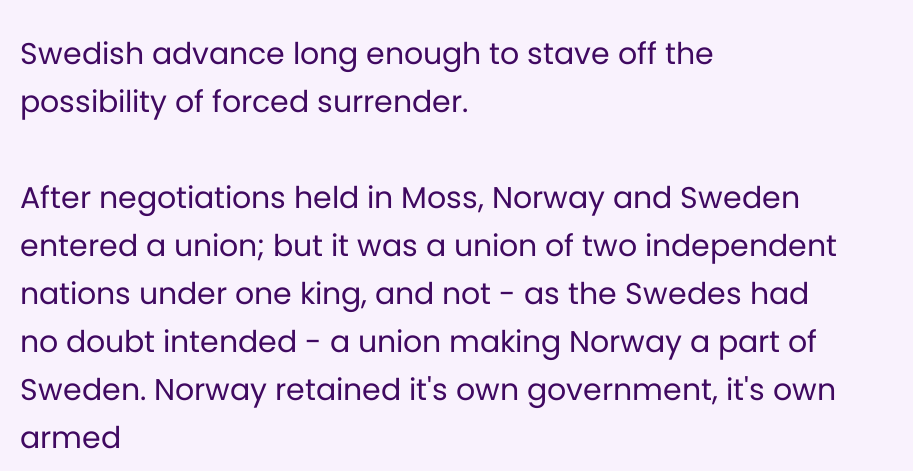Swedish advance long enough to stave off the possibility of forced surrender.

After negotiations held in Moss, Norway and Sweden entered a union; but it was a union of two independent nations under one king, and not - as the Swedes had no doubt intended - a union making Norway a part of Sweden. Norway retained it's own government, it's own armed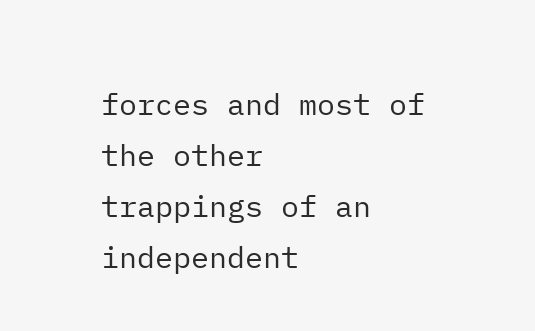forces and most of the other trappings of an independent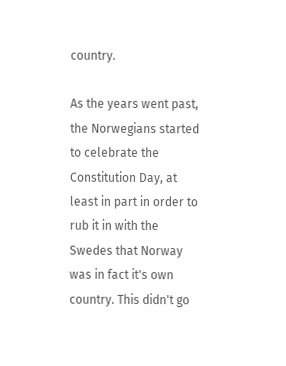country.

As the years went past, the Norwegians started to celebrate the Constitution Day, at least in part in order to rub it in with the Swedes that Norway was in fact it's own country. This didn't go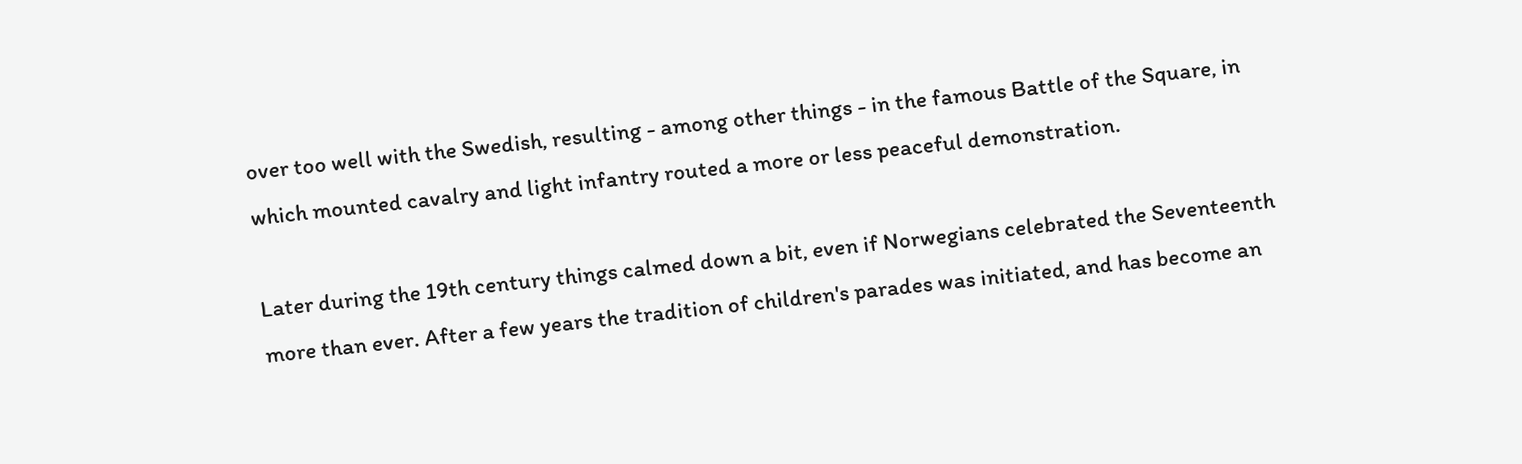over too well with the Swedish, resulting - among other things - in the famous Battle of the Square, in which mounted cavalry and light infantry routed a more or less peaceful demonstration.

Later during the 19th century things calmed down a bit, even if Norwegians celebrated the Seventeenth more than ever. After a few years the tradition of children's parades was initiated, and has become an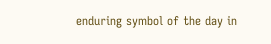enduring symbol of the day in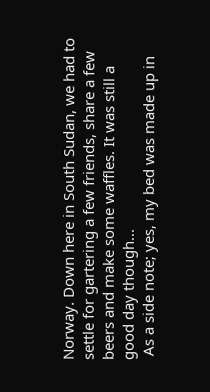Norway. Down here in South Sudan, we had to settle for gartering a few friends, share a few beers and make some waffles. It was still a good day though...
 As a side note; yes, my bed was made up in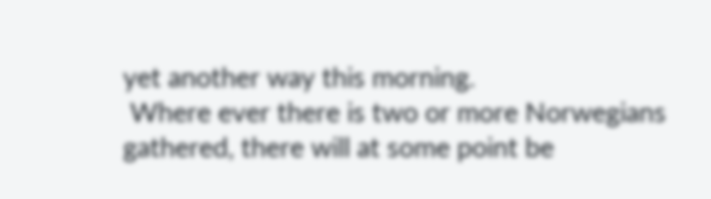yet another way this morning.
 Where ever there is two or more Norwegians gathered, there will at some point be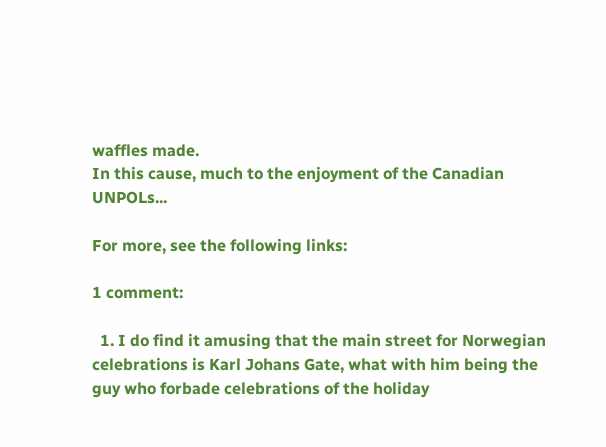waffles made.
In this cause, much to the enjoyment of the Canadian UNPOLs...

For more, see the following links:

1 comment:

  1. I do find it amusing that the main street for Norwegian celebrations is Karl Johans Gate, what with him being the guy who forbade celebrations of the holiday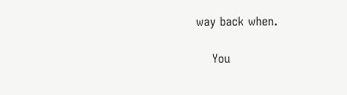way back when.

    You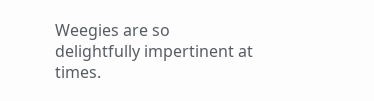Weegies are so delightfully impertinent at times.